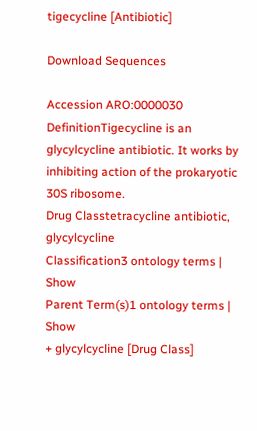tigecycline [Antibiotic]

Download Sequences

Accession ARO:0000030
DefinitionTigecycline is an glycylcycline antibiotic. It works by inhibiting action of the prokaryotic 30S ribosome.
Drug Classtetracycline antibiotic, glycylcycline
Classification3 ontology terms | Show
Parent Term(s)1 ontology terms | Show
+ glycylcycline [Drug Class]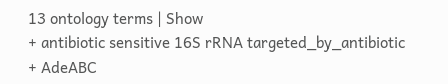13 ontology terms | Show
+ antibiotic sensitive 16S rRNA targeted_by_antibiotic
+ AdeABC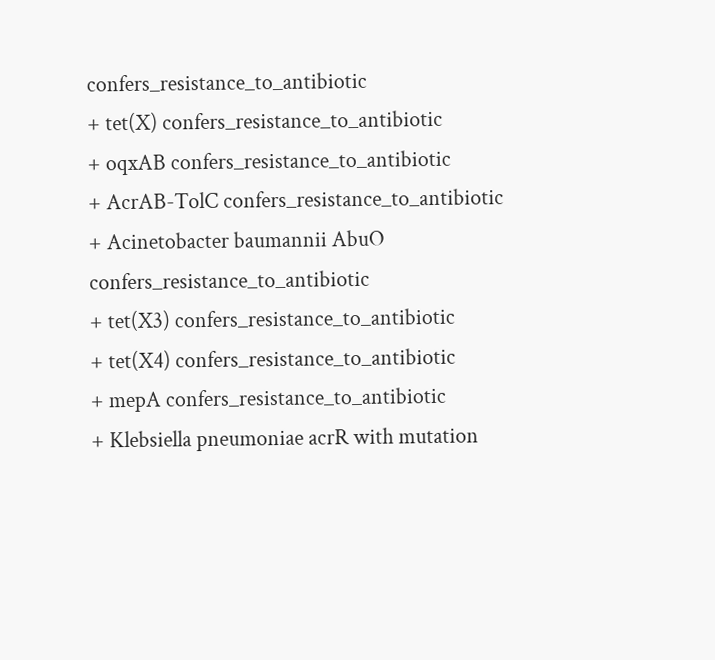confers_resistance_to_antibiotic
+ tet(X) confers_resistance_to_antibiotic
+ oqxAB confers_resistance_to_antibiotic
+ AcrAB-TolC confers_resistance_to_antibiotic
+ Acinetobacter baumannii AbuO confers_resistance_to_antibiotic
+ tet(X3) confers_resistance_to_antibiotic
+ tet(X4) confers_resistance_to_antibiotic
+ mepA confers_resistance_to_antibiotic
+ Klebsiella pneumoniae acrR with mutation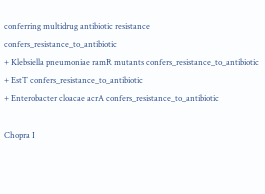conferring multidrug antibiotic resistance confers_resistance_to_antibiotic
+ Klebsiella pneumoniae ramR mutants confers_resistance_to_antibiotic
+ EstT confers_resistance_to_antibiotic
+ Enterobacter cloacae acrA confers_resistance_to_antibiotic

Chopra I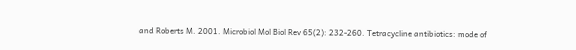and Roberts M. 2001. Microbiol Mol Biol Rev 65(2): 232-260. Tetracycline antibiotics: mode of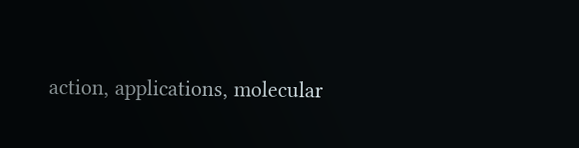action, applications, molecular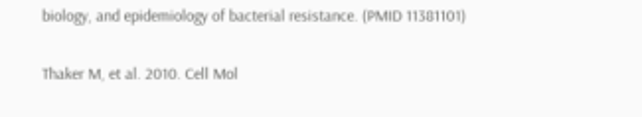biology, and epidemiology of bacterial resistance. (PMID 11381101)

Thaker M, et al. 2010. Cell Mol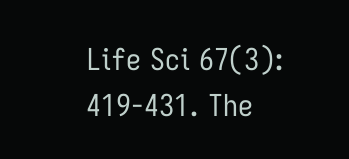Life Sci 67(3): 419-431. The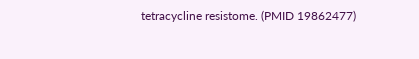tetracycline resistome. (PMID 19862477)